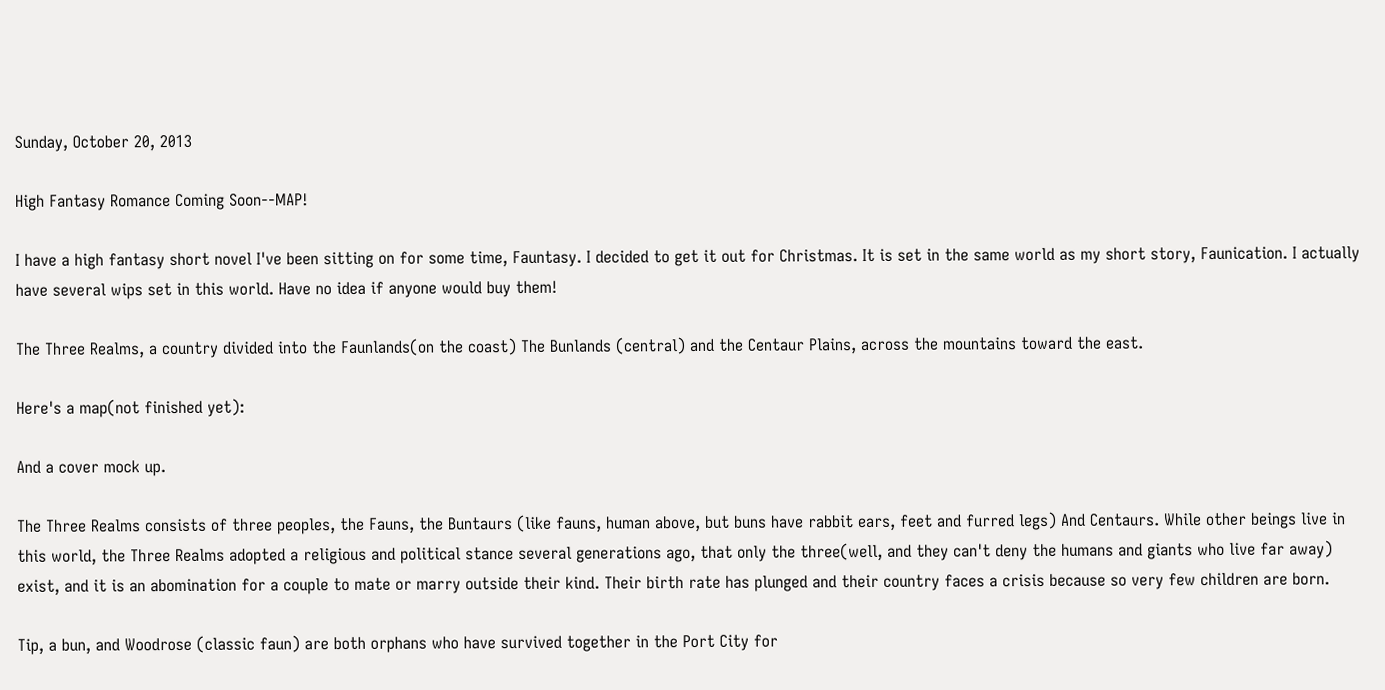Sunday, October 20, 2013

High Fantasy Romance Coming Soon--MAP!

I have a high fantasy short novel I've been sitting on for some time, Fauntasy. I decided to get it out for Christmas. It is set in the same world as my short story, Faunication. I actually have several wips set in this world. Have no idea if anyone would buy them!

The Three Realms, a country divided into the Faunlands(on the coast) The Bunlands (central) and the Centaur Plains, across the mountains toward the east.

Here's a map(not finished yet):

And a cover mock up.

The Three Realms consists of three peoples, the Fauns, the Buntaurs (like fauns, human above, but buns have rabbit ears, feet and furred legs) And Centaurs. While other beings live in this world, the Three Realms adopted a religious and political stance several generations ago, that only the three(well, and they can't deny the humans and giants who live far away) exist, and it is an abomination for a couple to mate or marry outside their kind. Their birth rate has plunged and their country faces a crisis because so very few children are born.

Tip, a bun, and Woodrose (classic faun) are both orphans who have survived together in the Port City for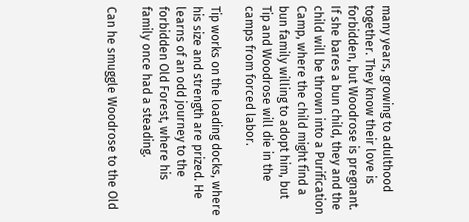many years, growing to adulthood together. They know their love is forbidden, but Woodrose is pregnant. If she bares a bun child, they and the child will be thrown into a Purification Camp, where the child might find a bun family willing to adopt him, but Tip and Woodrose will die in the camps from forced labor.

Tip works on the loading docks, where his size and strength are prized. He learns of an odd journey to the forbidden Old Forest, where his family once had a steading.

Can he smuggle Woodrose to the Old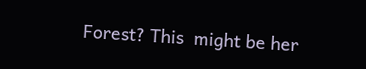Forest? This  might be her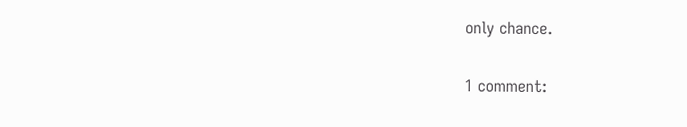only chance.

1 comment: